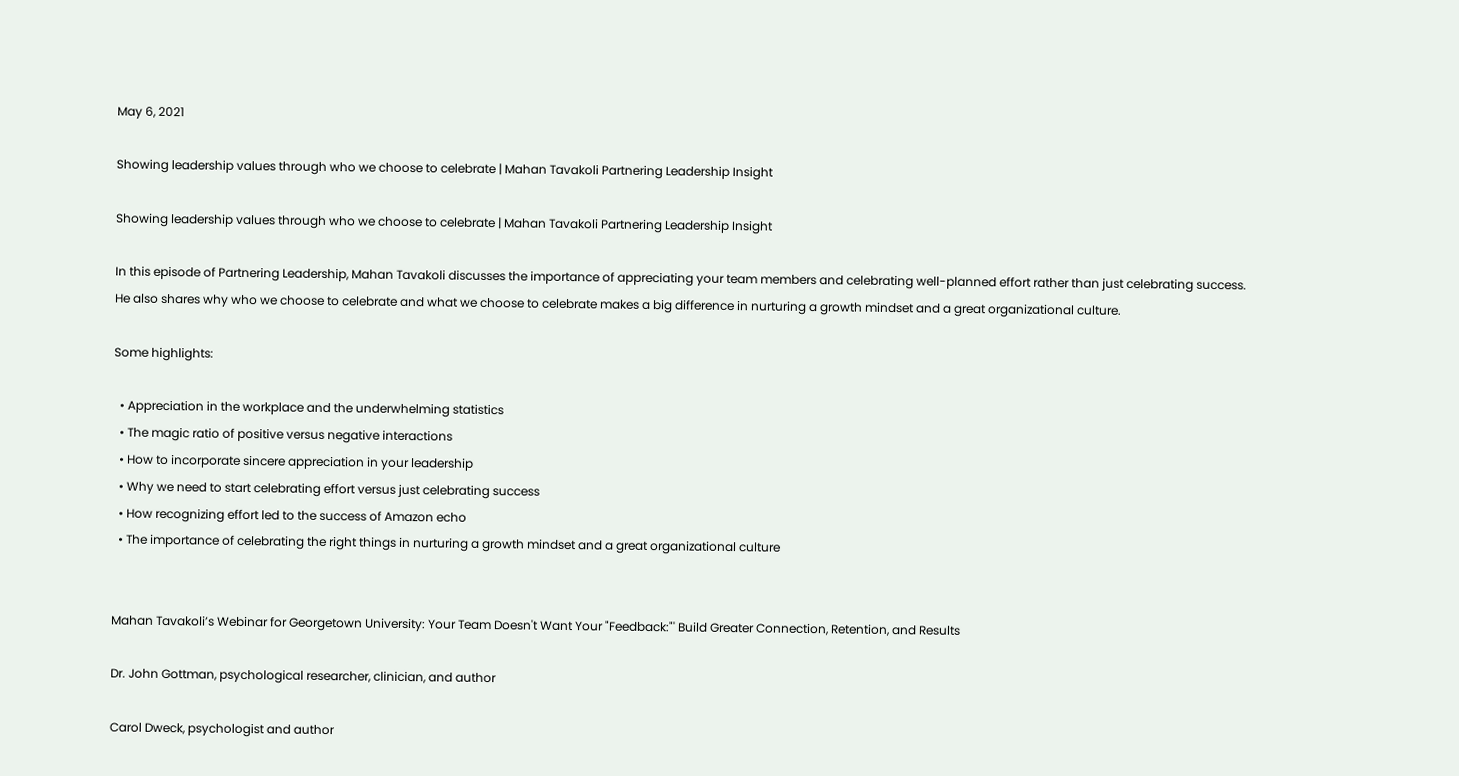May 6, 2021

Showing leadership values through who we choose to celebrate | Mahan Tavakoli Partnering Leadership Insight

Showing leadership values through who we choose to celebrate | Mahan Tavakoli Partnering Leadership Insight

In this episode of Partnering Leadership, Mahan Tavakoli discusses the importance of appreciating your team members and celebrating well-planned effort rather than just celebrating success. He also shares why who we choose to celebrate and what we choose to celebrate makes a big difference in nurturing a growth mindset and a great organizational culture.

Some highlights:

  • Appreciation in the workplace and the underwhelming statistics
  • The magic ratio of positive versus negative interactions
  • How to incorporate sincere appreciation in your leadership
  • Why we need to start celebrating effort versus just celebrating success
  • How recognizing effort led to the success of Amazon echo
  • The importance of celebrating the right things in nurturing a growth mindset and a great organizational culture


Mahan Tavakoli’s Webinar for Georgetown University: Your Team Doesn't Want Your "Feedback:"' Build Greater Connection, Retention, and Results

Dr. John Gottman, psychological researcher, clinician, and author

Carol Dweck, psychologist and author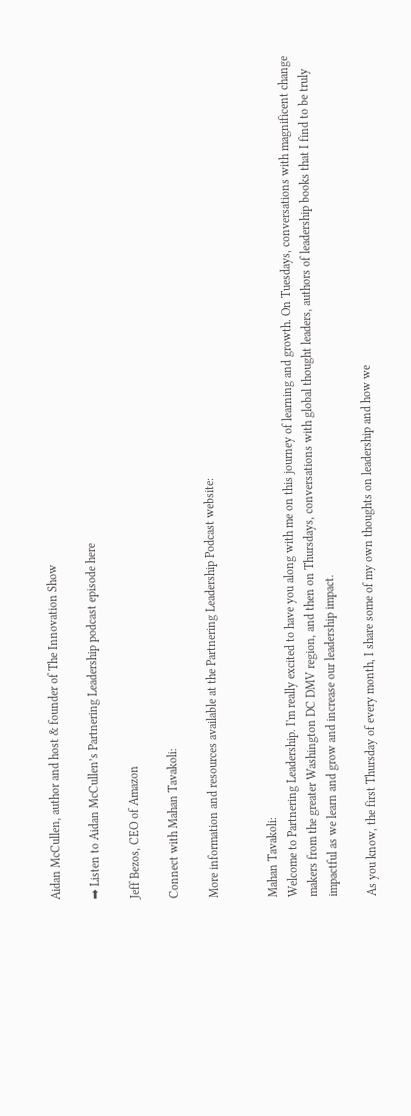Aidan McCullen, author and host & founder of The Innovation Show

➡ Listen to Aidan McCullen’s Partnering Leadership podcast episode here

Jeff Bezos, CEO of Amazon

Connect with Mahan Tavakoli:

More information and resources available at the Partnering Leadership Podcast website:


Mahan Tavakoli:
Welcome to Partnering Leadership. I'm really excited to have you along with me on this journey of learning and growth. On Tuesdays, conversations with magnificent change makers from the greater Washington DC DMV region, and then on Thursdays, conversations with global thought leaders, authors of leadership books that I find to be truly impactful as we learn and grow and increase our leadership impact.

As you know, the first Thursday of every month, I share some of my own thoughts on leadership and how we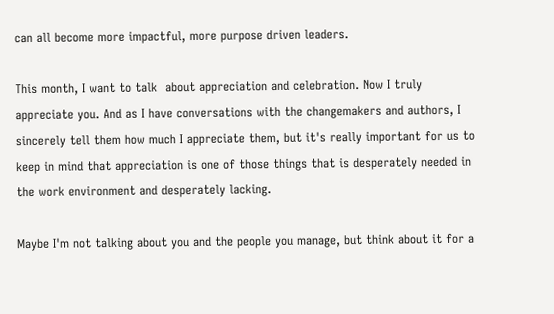can all become more impactful, more purpose driven leaders.

This month, I want to talk  about appreciation and celebration. Now I truly appreciate you. And as I have conversations with the changemakers and authors, I sincerely tell them how much I appreciate them, but it's really important for us to keep in mind that appreciation is one of those things that is desperately needed in the work environment and desperately lacking.

Maybe I'm not talking about you and the people you manage, but think about it for a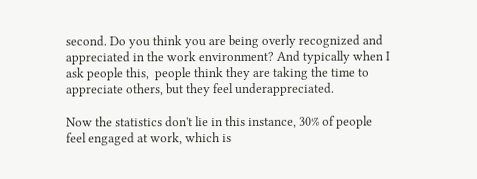second. Do you think you are being overly recognized and appreciated in the work environment? And typically when I ask people this,  people think they are taking the time to appreciate others, but they feel underappreciated.

Now the statistics don't lie in this instance, 30% of people feel engaged at work, which is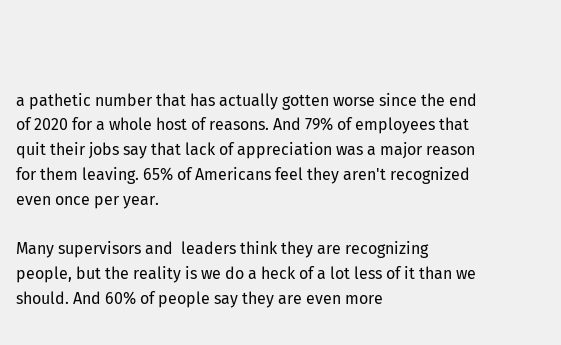a pathetic number that has actually gotten worse since the end of 2020 for a whole host of reasons. And 79% of employees that quit their jobs say that lack of appreciation was a major reason for them leaving. 65% of Americans feel they aren't recognized even once per year.

Many supervisors and  leaders think they are recognizing people, but the reality is we do a heck of a lot less of it than we should. And 60% of people say they are even more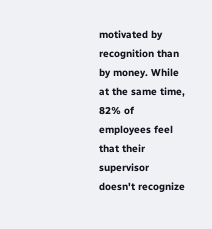motivated by recognition than by money. While at the same time, 82% of employees feel that their supervisor doesn't recognize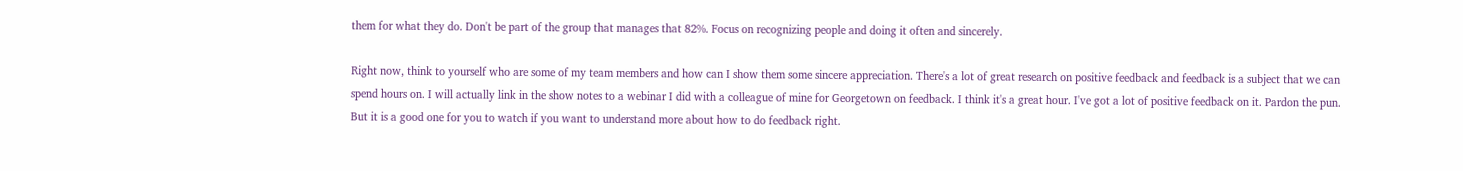them for what they do. Don't be part of the group that manages that 82%. Focus on recognizing people and doing it often and sincerely.

Right now, think to yourself who are some of my team members and how can I show them some sincere appreciation. There's a lot of great research on positive feedback and feedback is a subject that we can spend hours on. I will actually link in the show notes to a webinar I did with a colleague of mine for Georgetown on feedback. I think it's a great hour. I've got a lot of positive feedback on it. Pardon the pun. But it is a good one for you to watch if you want to understand more about how to do feedback right.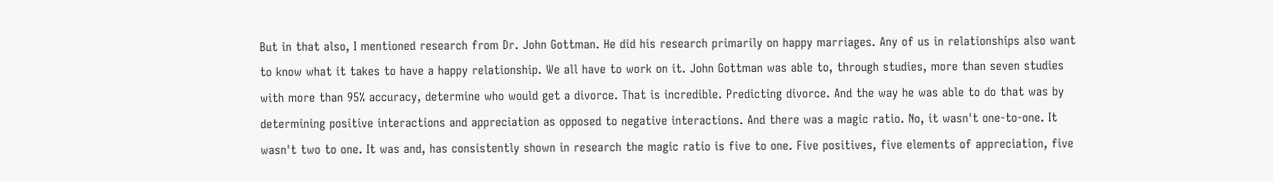But in that also, I mentioned research from Dr. John Gottman. He did his research primarily on happy marriages. Any of us in relationships also want to know what it takes to have a happy relationship. We all have to work on it. John Gottman was able to, through studies, more than seven studies with more than 95% accuracy, determine who would get a divorce. That is incredible. Predicting divorce. And the way he was able to do that was by determining positive interactions and appreciation as opposed to negative interactions. And there was a magic ratio. No, it wasn't one-to-one. It wasn't two to one. It was and, has consistently shown in research the magic ratio is five to one. Five positives, five elements of appreciation, five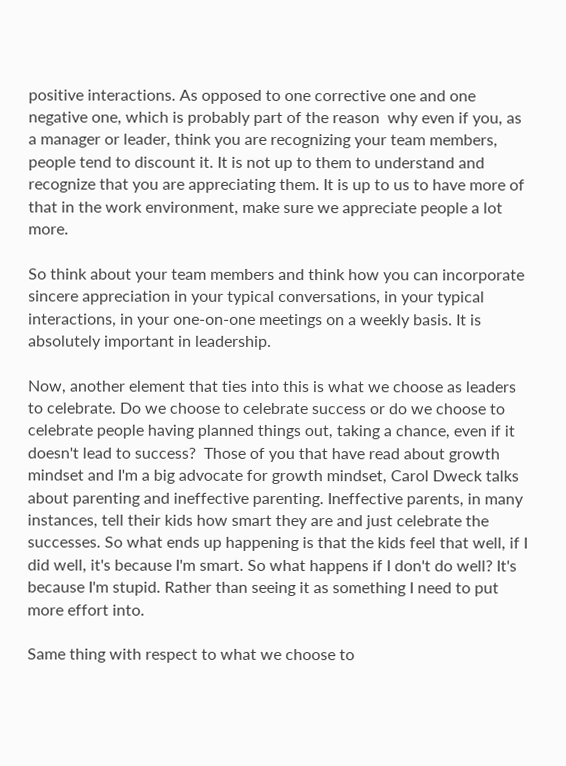positive interactions. As opposed to one corrective one and one negative one, which is probably part of the reason  why even if you, as a manager or leader, think you are recognizing your team members, people tend to discount it. It is not up to them to understand and recognize that you are appreciating them. It is up to us to have more of that in the work environment, make sure we appreciate people a lot more.

So think about your team members and think how you can incorporate sincere appreciation in your typical conversations, in your typical interactions, in your one-on-one meetings on a weekly basis. It is absolutely important in leadership.

Now, another element that ties into this is what we choose as leaders to celebrate. Do we choose to celebrate success or do we choose to celebrate people having planned things out, taking a chance, even if it doesn't lead to success?  Those of you that have read about growth mindset and I'm a big advocate for growth mindset, Carol Dweck talks about parenting and ineffective parenting. Ineffective parents, in many instances, tell their kids how smart they are and just celebrate the successes. So what ends up happening is that the kids feel that well, if I did well, it's because I'm smart. So what happens if I don't do well? It's because I'm stupid. Rather than seeing it as something I need to put more effort into.

Same thing with respect to what we choose to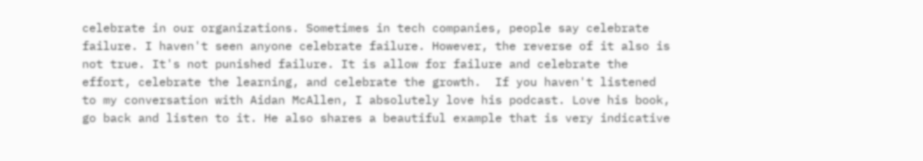celebrate in our organizations. Sometimes in tech companies, people say celebrate failure. I haven't seen anyone celebrate failure. However, the reverse of it also is not true. It's not punished failure. It is allow for failure and celebrate the effort, celebrate the learning, and celebrate the growth.  If you haven't listened to my conversation with Aidan McAllen, I absolutely love his podcast. Love his book, go back and listen to it. He also shares a beautiful example that is very indicative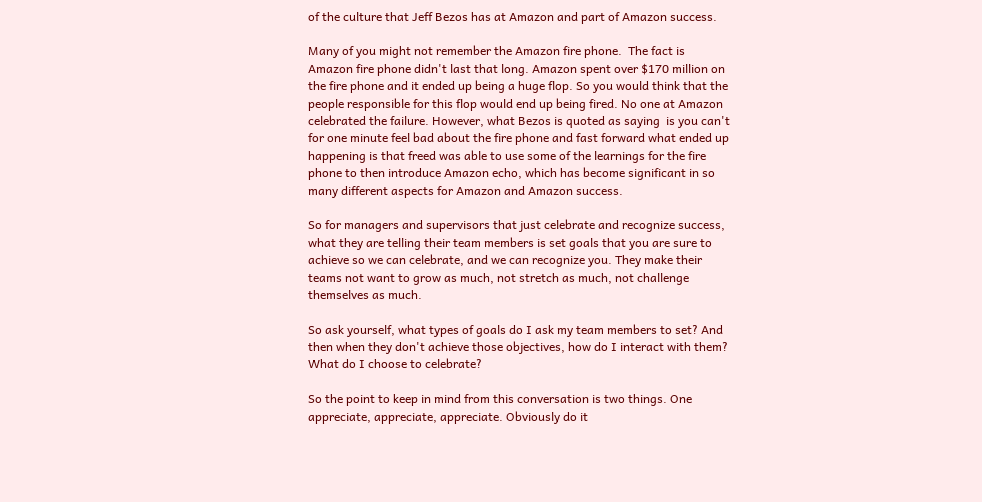of the culture that Jeff Bezos has at Amazon and part of Amazon success.

Many of you might not remember the Amazon fire phone.  The fact is Amazon fire phone didn't last that long. Amazon spent over $170 million on the fire phone and it ended up being a huge flop. So you would think that the people responsible for this flop would end up being fired. No one at Amazon celebrated the failure. However, what Bezos is quoted as saying  is you can't for one minute feel bad about the fire phone and fast forward what ended up happening is that freed was able to use some of the learnings for the fire phone to then introduce Amazon echo, which has become significant in so many different aspects for Amazon and Amazon success.

So for managers and supervisors that just celebrate and recognize success, what they are telling their team members is set goals that you are sure to achieve so we can celebrate, and we can recognize you. They make their teams not want to grow as much, not stretch as much, not challenge themselves as much.

So ask yourself, what types of goals do I ask my team members to set? And then when they don't achieve those objectives, how do I interact with them? What do I choose to celebrate?

So the point to keep in mind from this conversation is two things. One appreciate, appreciate, appreciate. Obviously do it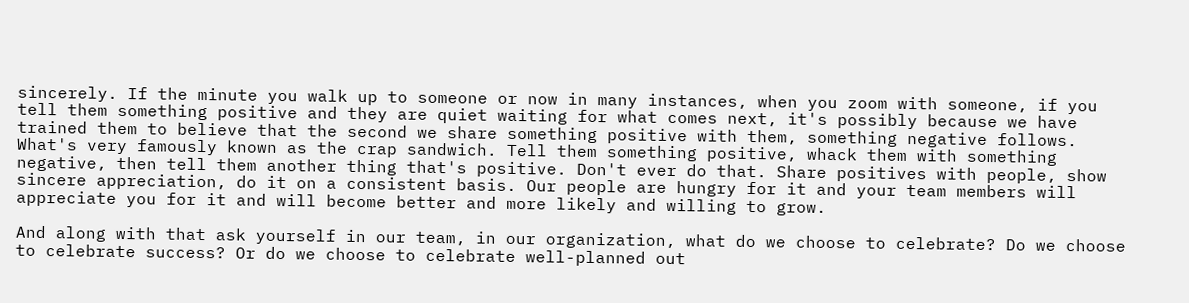sincerely. If the minute you walk up to someone or now in many instances, when you zoom with someone, if you tell them something positive and they are quiet waiting for what comes next, it's possibly because we have trained them to believe that the second we share something positive with them, something negative follows. What's very famously known as the crap sandwich. Tell them something positive, whack them with something negative, then tell them another thing that's positive. Don't ever do that. Share positives with people, show sincere appreciation, do it on a consistent basis. Our people are hungry for it and your team members will appreciate you for it and will become better and more likely and willing to grow.

And along with that ask yourself in our team, in our organization, what do we choose to celebrate? Do we choose to celebrate success? Or do we choose to celebrate well-planned out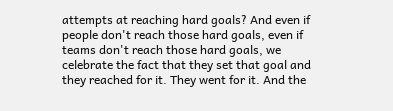attempts at reaching hard goals? And even if people don't reach those hard goals, even if teams don't reach those hard goals, we celebrate the fact that they set that goal and they reached for it. They went for it. And the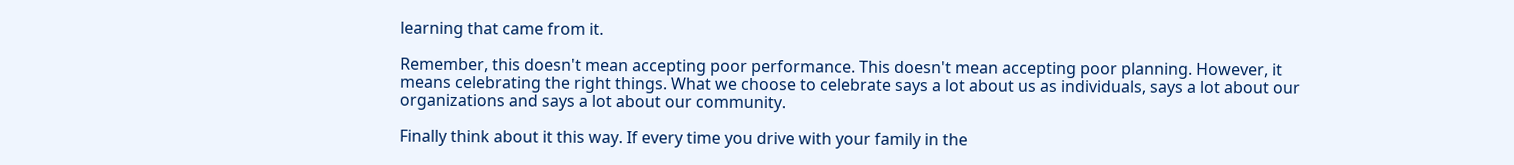learning that came from it.

Remember, this doesn't mean accepting poor performance. This doesn't mean accepting poor planning. However, it means celebrating the right things. What we choose to celebrate says a lot about us as individuals, says a lot about our organizations and says a lot about our community.

Finally think about it this way. If every time you drive with your family in the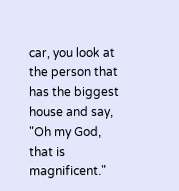car, you look at the person that has the biggest house and say, "Oh my God, that is magnificent."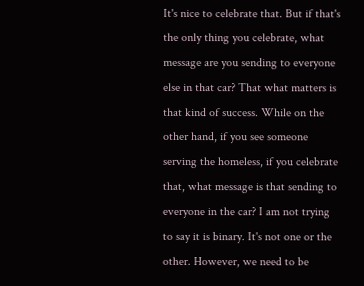It's nice to celebrate that. But if that's the only thing you celebrate, what message are you sending to everyone else in that car? That what matters is that kind of success. While on the other hand, if you see someone serving the homeless, if you celebrate that, what message is that sending to everyone in the car? I am not trying to say it is binary. It's not one or the other. However, we need to be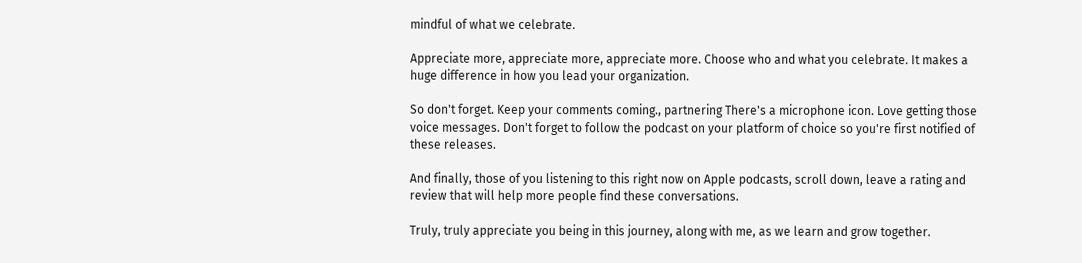mindful of what we celebrate.

Appreciate more, appreciate more, appreciate more. Choose who and what you celebrate. It makes a huge difference in how you lead your organization.

So don't forget. Keep your comments coming., partnering There's a microphone icon. Love getting those voice messages. Don't forget to follow the podcast on your platform of choice so you're first notified of these releases.

And finally, those of you listening to this right now on Apple podcasts, scroll down, leave a rating and review that will help more people find these conversations.

Truly, truly appreciate you being in this journey, along with me, as we learn and grow together.